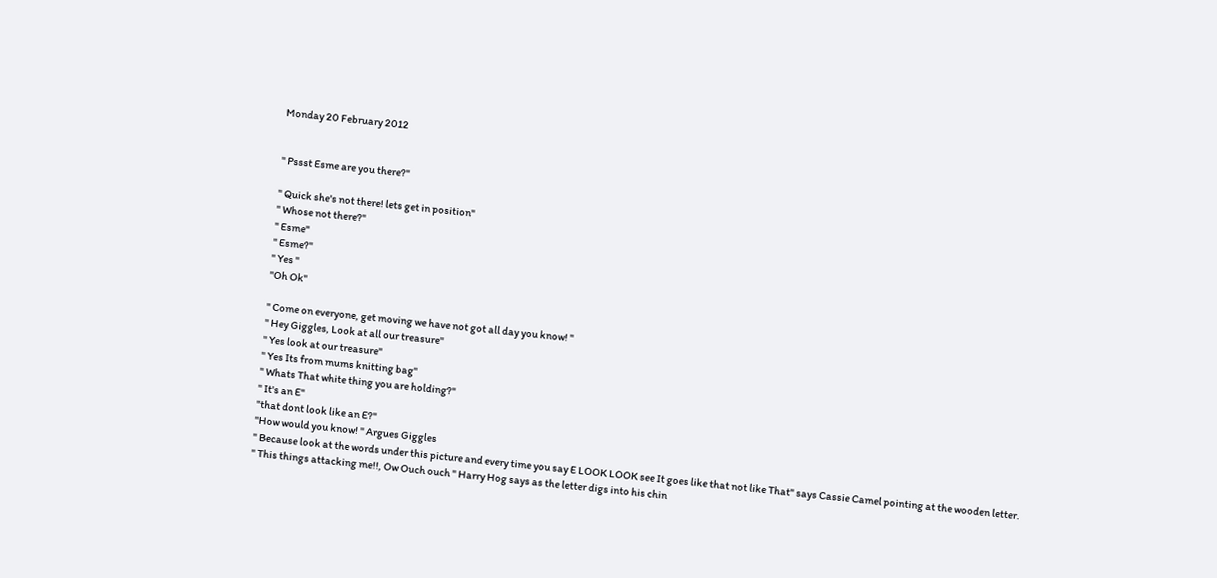Monday 20 February 2012


" Pssst Esme are you there?"

" Quick she's not there! lets get in position"
" Whose not there?"
" Esme"
" Esme?"
" Yes "
"Oh Ok"

" Come on everyone, get moving we have not got all day you know! "
" Hey Giggles, Look at all our treasure"
" Yes look at our treasure"
" Yes Its from mums knitting bag"
" Whats That white thing you are holding?"
" It's an E"
"that dont look like an E?"
"How would you know! " Argues Giggles
" Because look at the words under this picture and every time you say E LOOK LOOK see It goes like that not like That" says Cassie Camel pointing at the wooden letter.
" This things attacking me!!, Ow Ouch ouch " Harry Hog says as the letter digs into his chin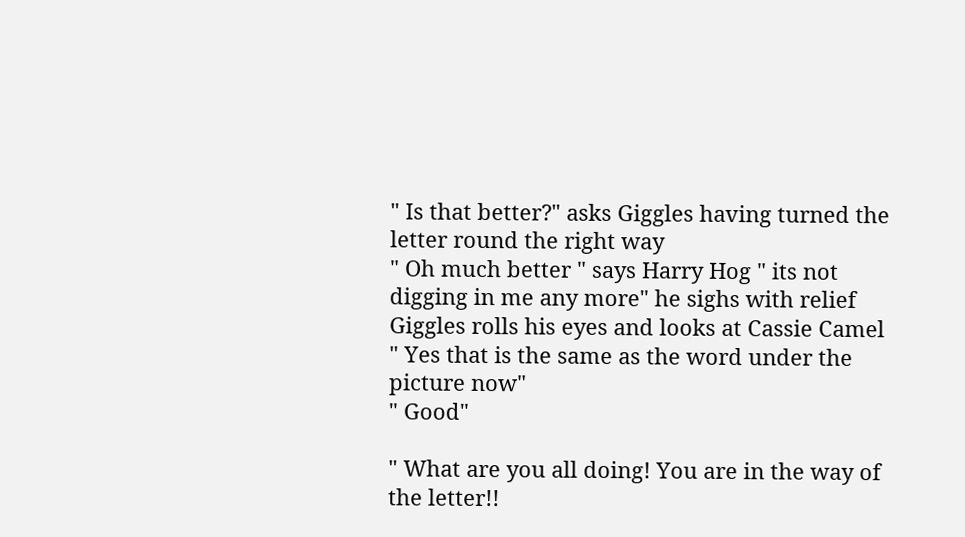" Is that better?" asks Giggles having turned the letter round the right way
" Oh much better " says Harry Hog " its not digging in me any more" he sighs with relief
Giggles rolls his eyes and looks at Cassie Camel
" Yes that is the same as the word under the picture now"
" Good"

" What are you all doing! You are in the way of the letter!!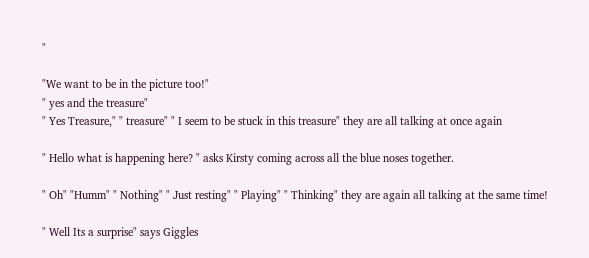"

"We want to be in the picture too!"
" yes and the treasure"
" Yes Treasure," " treasure" " I seem to be stuck in this treasure" they are all talking at once again

" Hello what is happening here? " asks Kirsty coming across all the blue noses together.

" Oh" "Humm" " Nothing" " Just resting" " Playing" " Thinking" they are again all talking at the same time!

" Well Its a surprise" says Giggles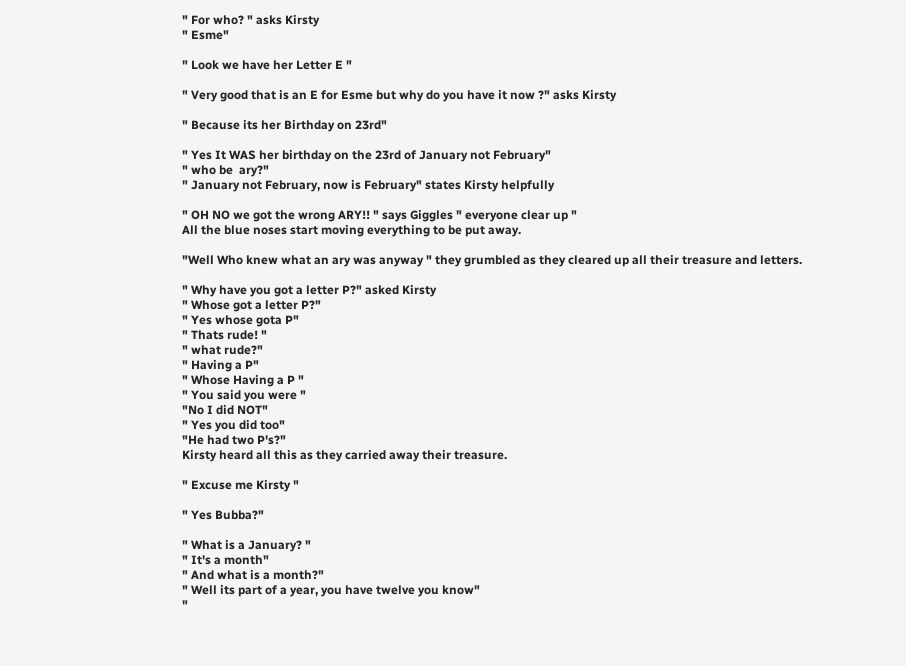" For who? " asks Kirsty
" Esme"

" Look we have her Letter E "

" Very good that is an E for Esme but why do you have it now ?" asks Kirsty

" Because its her Birthday on 23rd"

" Yes It WAS her birthday on the 23rd of January not February"
" who be  ary?"
" January not February, now is February" states Kirsty helpfully

" OH NO we got the wrong ARY!! " says Giggles " everyone clear up "
All the blue noses start moving everything to be put away.

"Well Who knew what an ary was anyway " they grumbled as they cleared up all their treasure and letters.

" Why have you got a letter P?" asked Kirsty
" Whose got a letter P?"
" Yes whose gota P"
" Thats rude! "
" what rude?"
" Having a P"
" Whose Having a P "
" You said you were "
"No I did NOT"
" Yes you did too"
"He had two P's?"
Kirsty heard all this as they carried away their treasure.

" Excuse me Kirsty "

" Yes Bubba?"

" What is a January? "
" It's a month"
" And what is a month?"
" Well its part of a year, you have twelve you know"
"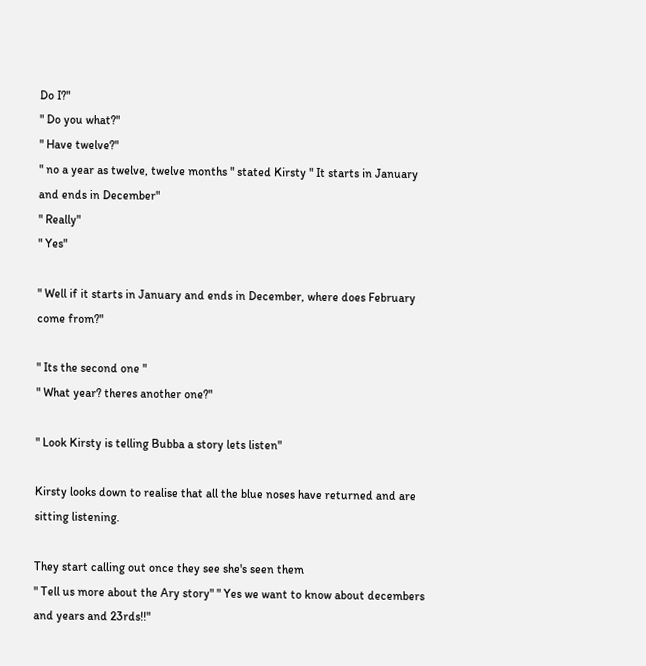Do I?"
" Do you what?"
" Have twelve?"
" no a year as twelve, twelve months " stated Kirsty " It starts in January and ends in December"
" Really"
" Yes"

" Well if it starts in January and ends in December, where does February come from?"

" Its the second one "
" What year? theres another one?"

" Look Kirsty is telling Bubba a story lets listen"

Kirsty looks down to realise that all the blue noses have returned and are sitting listening.

They start calling out once they see she's seen them
" Tell us more about the Ary story" " Yes we want to know about decembers and years and 23rds!!"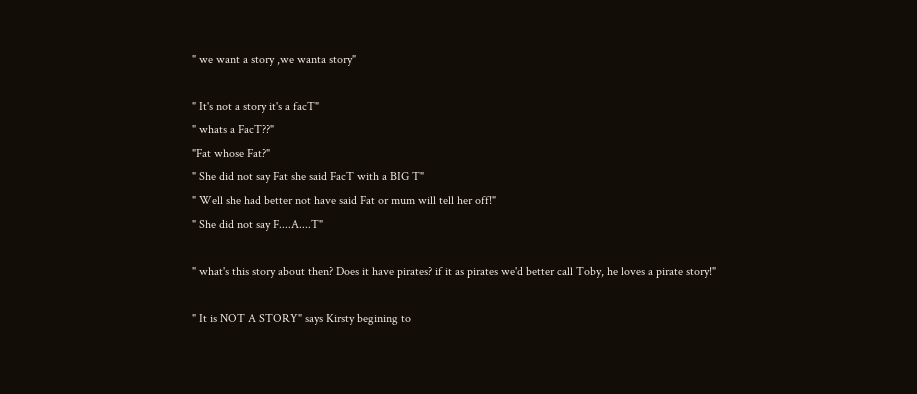" we want a story ,we wanta story"

" It's not a story it's a facT"
" whats a FacT??"
"Fat whose Fat?"
" She did not say Fat she said FacT with a BIG T"
" Well she had better not have said Fat or mum will tell her off!"
" She did not say F....A....T"

" what's this story about then? Does it have pirates? if it as pirates we'd better call Toby, he loves a pirate story!"

" It is NOT A STORY" says Kirsty begining to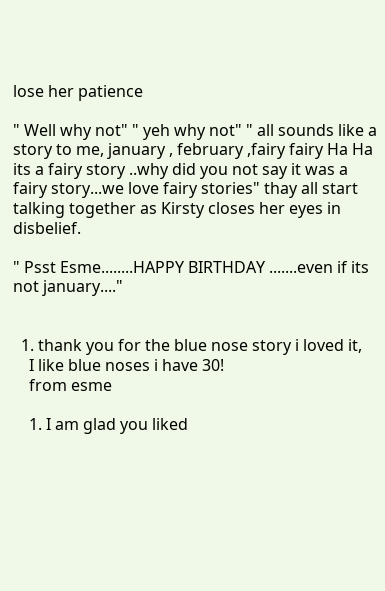lose her patience

" Well why not" " yeh why not" " all sounds like a story to me, january , february ,fairy fairy Ha Ha its a fairy story ..why did you not say it was a fairy story...we love fairy stories" thay all start talking together as Kirsty closes her eyes in disbelief.

" Psst Esme........HAPPY BIRTHDAY .......even if its not january...."


  1. thank you for the blue nose story i loved it,
    I like blue noses i have 30!
    from esme

    1. I am glad you liked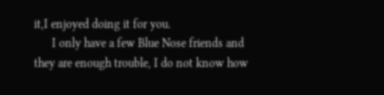it,I enjoyed doing it for you.
      I only have a few Blue Nose friends and they are enough trouble, I do not know how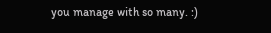you manage with so many. :)